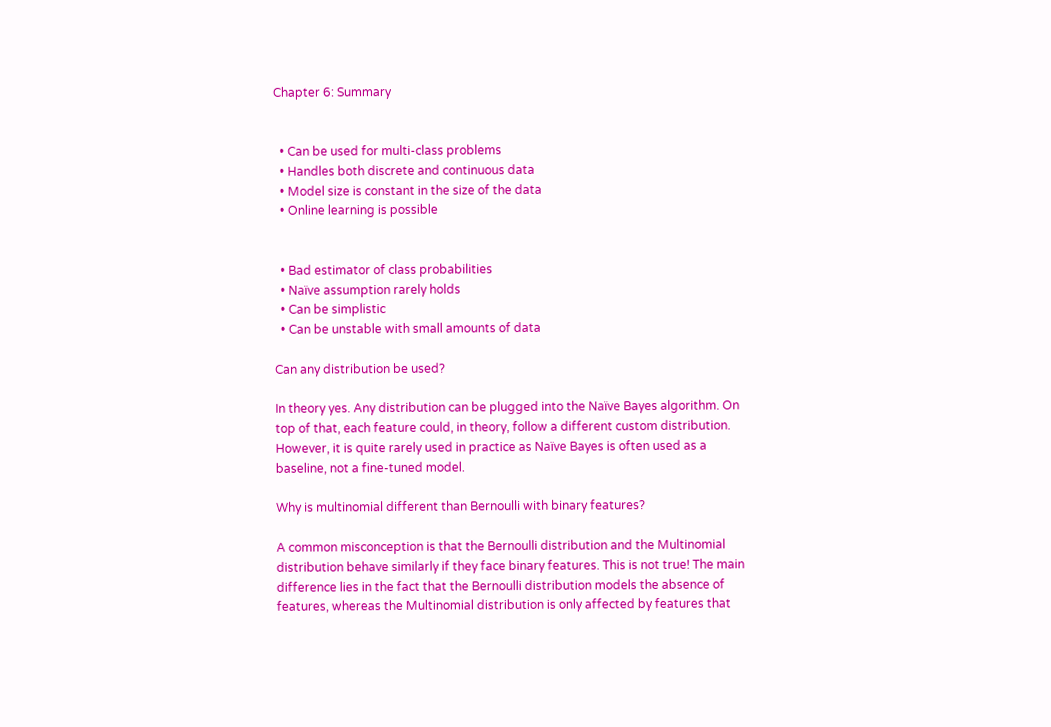Chapter 6: Summary


  • Can be used for multi-class problems
  • Handles both discrete and continuous data
  • Model size is constant in the size of the data
  • Online learning is possible


  • Bad estimator of class probabilities
  • Naïve assumption rarely holds
  • Can be simplistic
  • Can be unstable with small amounts of data

Can any distribution be used?

In theory yes. Any distribution can be plugged into the Naïve Bayes algorithm. On top of that, each feature could, in theory, follow a different custom distribution. However, it is quite rarely used in practice as Naïve Bayes is often used as a baseline, not a fine-tuned model.

Why is multinomial different than Bernoulli with binary features?

A common misconception is that the Bernoulli distribution and the Multinomial distribution behave similarly if they face binary features. This is not true! The main difference lies in the fact that the Bernoulli distribution models the absence of features, whereas the Multinomial distribution is only affected by features that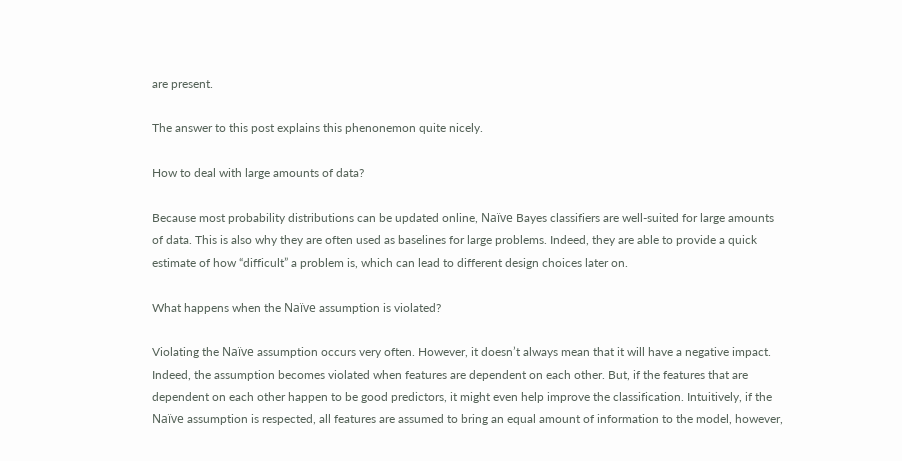are present.

The answer to this post explains this phenonemon quite nicely.

How to deal with large amounts of data?

Because most probability distributions can be updated online, Naïve Bayes classifiers are well-suited for large amounts of data. This is also why they are often used as baselines for large problems. Indeed, they are able to provide a quick estimate of how “difficult” a problem is, which can lead to different design choices later on.

What happens when the Naïve assumption is violated?

Violating the Naïve assumption occurs very often. However, it doesn’t always mean that it will have a negative impact. Indeed, the assumption becomes violated when features are dependent on each other. But, if the features that are dependent on each other happen to be good predictors, it might even help improve the classification. Intuitively, if the Naïve assumption is respected, all features are assumed to bring an equal amount of information to the model, however,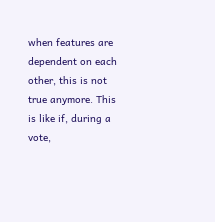when features are dependent on each other, this is not true anymore. This is like if, during a vote,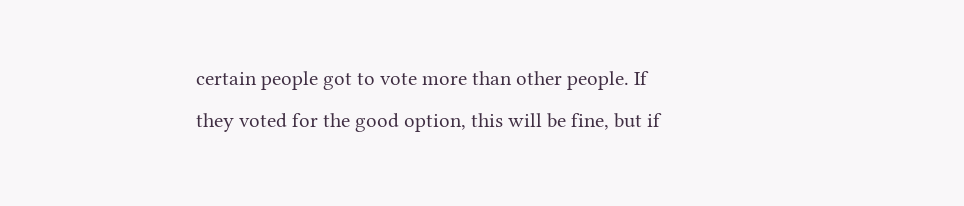certain people got to vote more than other people. If they voted for the good option, this will be fine, but if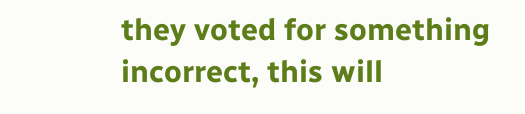they voted for something incorrect, this will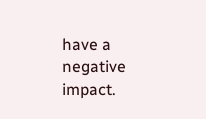have a negative impact.